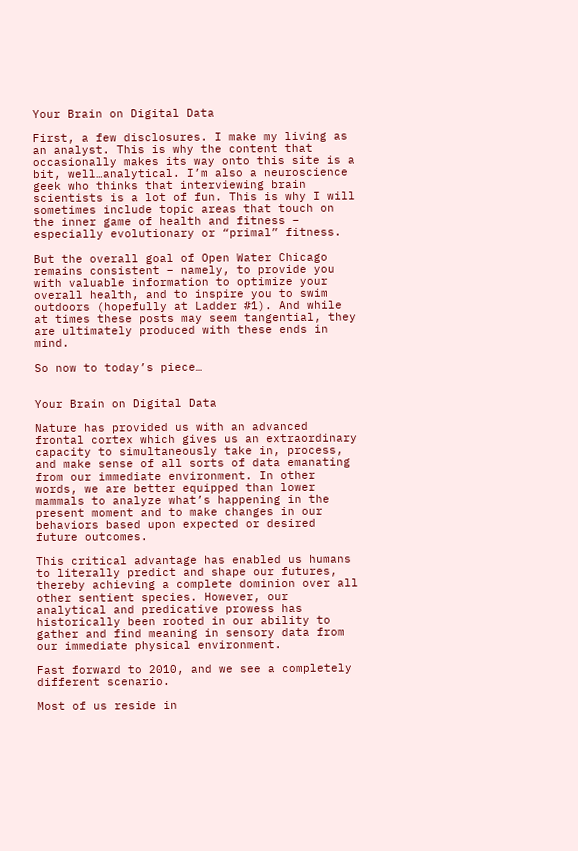Your Brain on Digital Data

First, a few disclosures. I make my living as an analyst. This is why the content that occasionally makes its way onto this site is a bit, well…analytical. I’m also a neuroscience geek who thinks that interviewing brain scientists is a lot of fun. This is why I will sometimes include topic areas that touch on the inner game of health and fitness – especially evolutionary or “primal” fitness.

But the overall goal of Open Water Chicago remains consistent – namely, to provide you with valuable information to optimize your overall health, and to inspire you to swim outdoors (hopefully at Ladder #1). And while at times these posts may seem tangential, they are ultimately produced with these ends in mind.

So now to today’s piece…


Your Brain on Digital Data

Nature has provided us with an advanced frontal cortex which gives us an extraordinary capacity to simultaneously take in, process, and make sense of all sorts of data emanating from our immediate environment. In other words, we are better equipped than lower mammals to analyze what’s happening in the present moment and to make changes in our behaviors based upon expected or desired future outcomes.

This critical advantage has enabled us humans to literally predict and shape our futures, thereby achieving a complete dominion over all other sentient species. However, our analytical and predicative prowess has historically been rooted in our ability to gather and find meaning in sensory data from our immediate physical environment.

Fast forward to 2010, and we see a completely different scenario.

Most of us reside in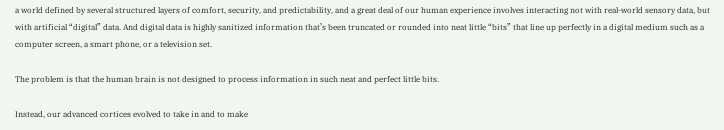a world defined by several structured layers of comfort, security, and predictability, and a great deal of our human experience involves interacting not with real-world sensory data, but with artificial “digital” data. And digital data is highly sanitized information that’s been truncated or rounded into neat little “bits” that line up perfectly in a digital medium such as a computer screen, a smart phone, or a television set.

The problem is that the human brain is not designed to process information in such neat and perfect little bits.

Instead, our advanced cortices evolved to take in and to make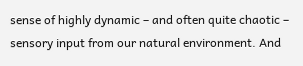sense of highly dynamic – and often quite chaotic – sensory input from our natural environment. And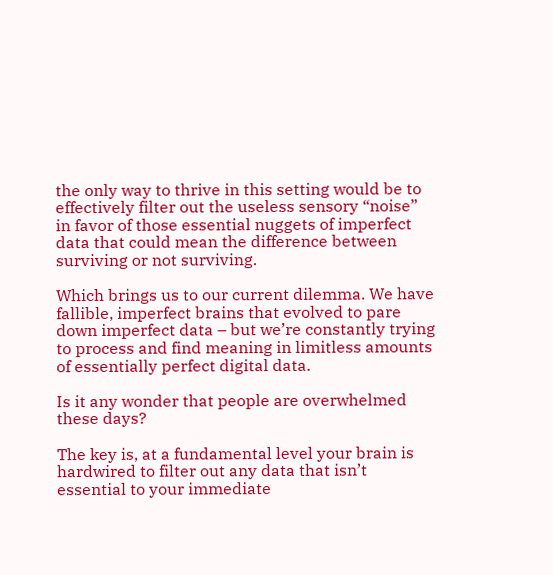the only way to thrive in this setting would be to effectively filter out the useless sensory “noise” in favor of those essential nuggets of imperfect data that could mean the difference between surviving or not surviving.

Which brings us to our current dilemma. We have fallible, imperfect brains that evolved to pare down imperfect data – but we’re constantly trying to process and find meaning in limitless amounts of essentially perfect digital data.

Is it any wonder that people are overwhelmed these days?

The key is, at a fundamental level your brain is hardwired to filter out any data that isn’t essential to your immediate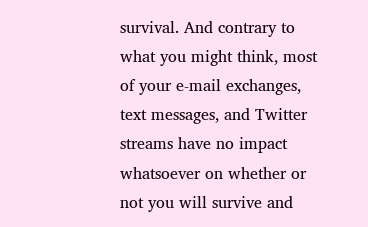survival. And contrary to what you might think, most of your e-mail exchanges, text messages, and Twitter streams have no impact whatsoever on whether or not you will survive and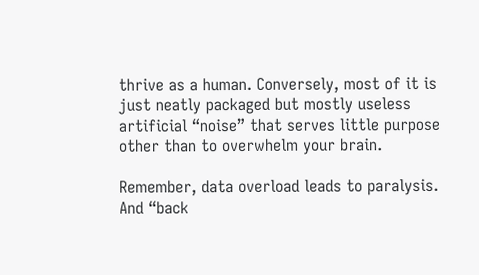thrive as a human. Conversely, most of it is just neatly packaged but mostly useless artificial “noise” that serves little purpose other than to overwhelm your brain.

Remember, data overload leads to paralysis. And “back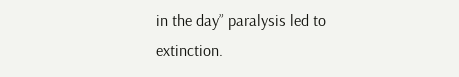in the day” paralysis led to extinction.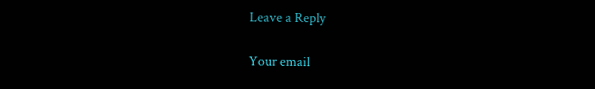Leave a Reply

Your email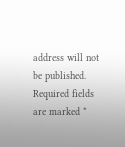address will not be published. Required fields are marked *